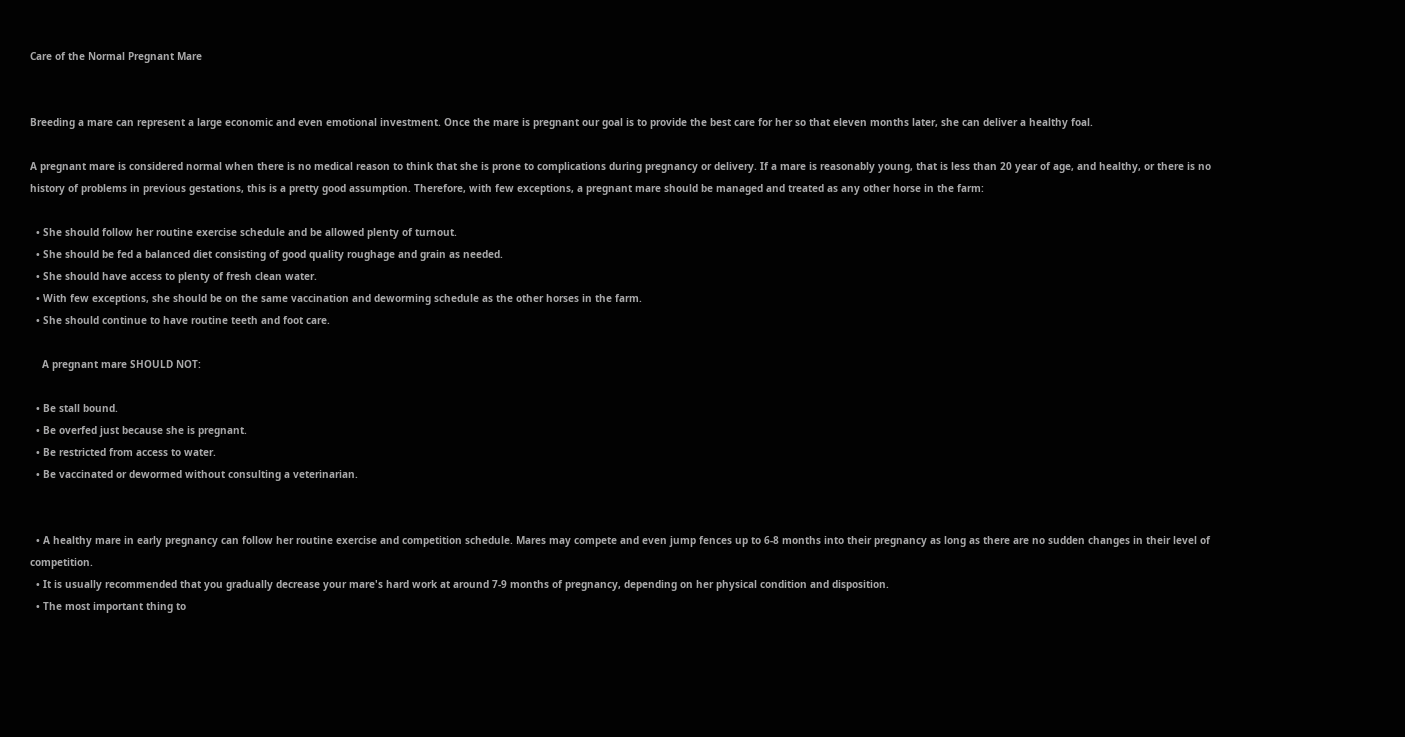Care of the Normal Pregnant Mare


Breeding a mare can represent a large economic and even emotional investment. Once the mare is pregnant our goal is to provide the best care for her so that eleven months later, she can deliver a healthy foal.

A pregnant mare is considered normal when there is no medical reason to think that she is prone to complications during pregnancy or delivery. If a mare is reasonably young, that is less than 20 year of age, and healthy, or there is no history of problems in previous gestations, this is a pretty good assumption. Therefore, with few exceptions, a pregnant mare should be managed and treated as any other horse in the farm:

  • She should follow her routine exercise schedule and be allowed plenty of turnout.
  • She should be fed a balanced diet consisting of good quality roughage and grain as needed.
  • She should have access to plenty of fresh clean water.
  • With few exceptions, she should be on the same vaccination and deworming schedule as the other horses in the farm.
  • She should continue to have routine teeth and foot care.

    A pregnant mare SHOULD NOT:

  • Be stall bound.
  • Be overfed just because she is pregnant.
  • Be restricted from access to water.
  • Be vaccinated or dewormed without consulting a veterinarian.


  • A healthy mare in early pregnancy can follow her routine exercise and competition schedule. Mares may compete and even jump fences up to 6-8 months into their pregnancy as long as there are no sudden changes in their level of competition.
  • It is usually recommended that you gradually decrease your mare's hard work at around 7-9 months of pregnancy, depending on her physical condition and disposition.
  • The most important thing to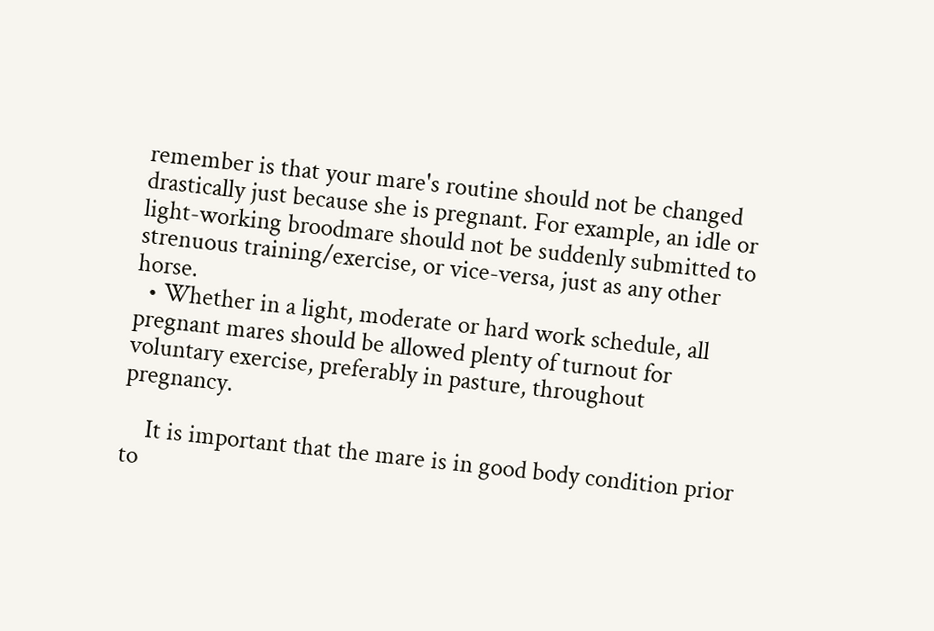remember is that your mare's routine should not be changed drastically just because she is pregnant. For example, an idle or light-working broodmare should not be suddenly submitted to strenuous training/exercise, or vice-versa, just as any other horse.
  • Whether in a light, moderate or hard work schedule, all pregnant mares should be allowed plenty of turnout for voluntary exercise, preferably in pasture, throughout pregnancy.

    It is important that the mare is in good body condition prior to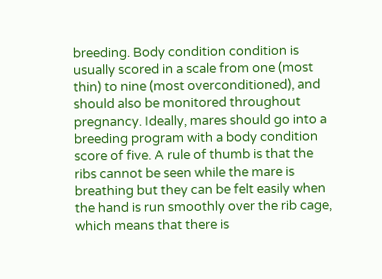breeding. Body condition condition is usually scored in a scale from one (most thin) to nine (most overconditioned), and should also be monitored throughout pregnancy. Ideally, mares should go into a breeding program with a body condition score of five. A rule of thumb is that the ribs cannot be seen while the mare is breathing but they can be felt easily when the hand is run smoothly over the rib cage, which means that there is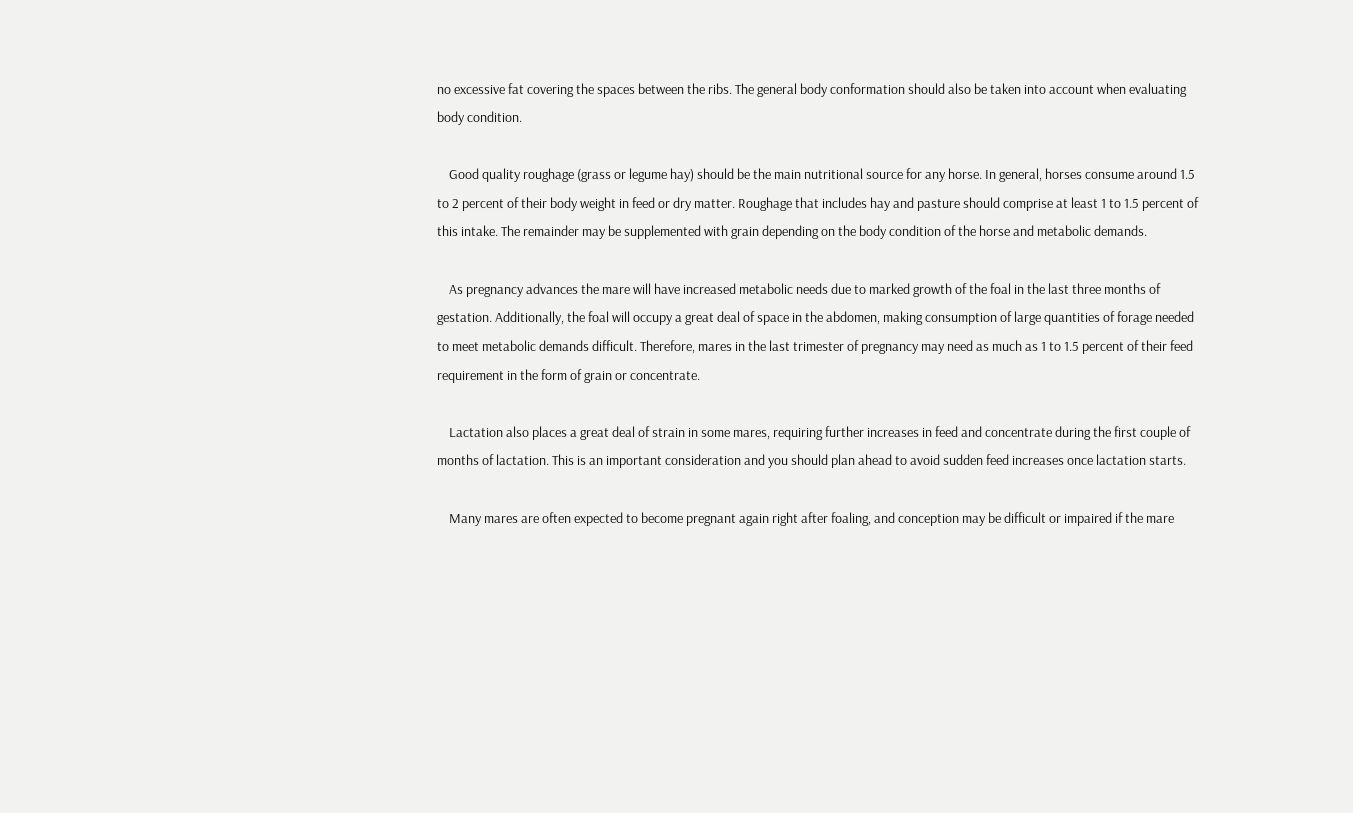no excessive fat covering the spaces between the ribs. The general body conformation should also be taken into account when evaluating body condition.

    Good quality roughage (grass or legume hay) should be the main nutritional source for any horse. In general, horses consume around 1.5 to 2 percent of their body weight in feed or dry matter. Roughage that includes hay and pasture should comprise at least 1 to 1.5 percent of this intake. The remainder may be supplemented with grain depending on the body condition of the horse and metabolic demands.

    As pregnancy advances the mare will have increased metabolic needs due to marked growth of the foal in the last three months of gestation. Additionally, the foal will occupy a great deal of space in the abdomen, making consumption of large quantities of forage needed to meet metabolic demands difficult. Therefore, mares in the last trimester of pregnancy may need as much as 1 to 1.5 percent of their feed requirement in the form of grain or concentrate.

    Lactation also places a great deal of strain in some mares, requiring further increases in feed and concentrate during the first couple of months of lactation. This is an important consideration and you should plan ahead to avoid sudden feed increases once lactation starts.

    Many mares are often expected to become pregnant again right after foaling, and conception may be difficult or impaired if the mare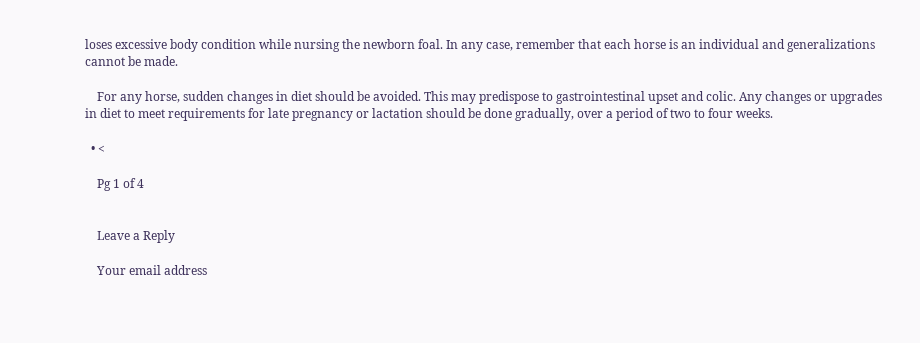loses excessive body condition while nursing the newborn foal. In any case, remember that each horse is an individual and generalizations cannot be made.

    For any horse, sudden changes in diet should be avoided. This may predispose to gastrointestinal upset and colic. Any changes or upgrades in diet to meet requirements for late pregnancy or lactation should be done gradually, over a period of two to four weeks.

  • <

    Pg 1 of 4


    Leave a Reply

    Your email address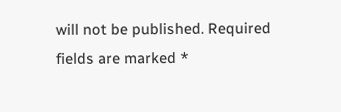will not be published. Required fields are marked *